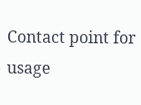Contact point for usage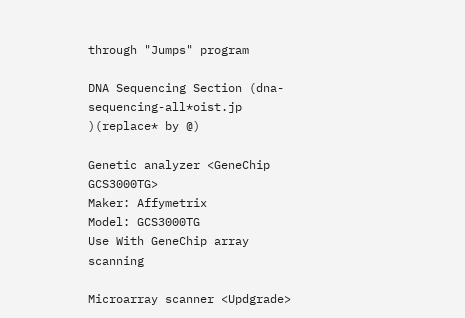through "Jumps" program

DNA Sequencing Section (dna-sequencing-all*oist.jp )(replace* by @)

Genetic analyzer <GeneChip GCS3000TG>
Maker: Affymetrix
Model: GCS3000TG
Use With GeneChip array scanning

Microarray scanner <Updgrade>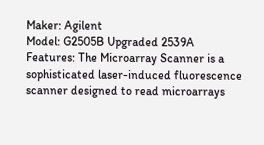Maker: Agilent
Model: G2505B Upgraded 2539A
Features: The Microarray Scanner is a sophisticated laser-induced fluorescence scanner designed to read microarrays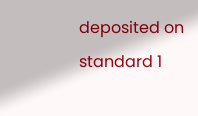deposited on standard 1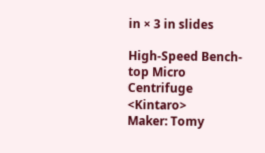in × 3 in slides

High-Speed Bench-top Micro Centrifuge <Kintaro>
Maker: Tomy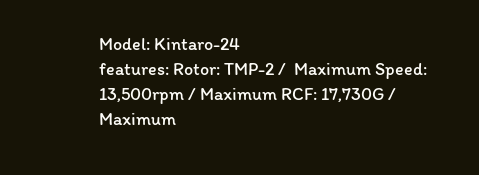Model: Kintaro-24
features: Rotor: TMP-2 /  Maximum Speed: 13,500rpm / Maximum RCF: 17,730G / Maximum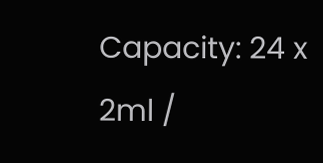Capacity: 24 x 2ml /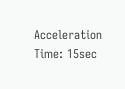Acceleration Time: 15sec